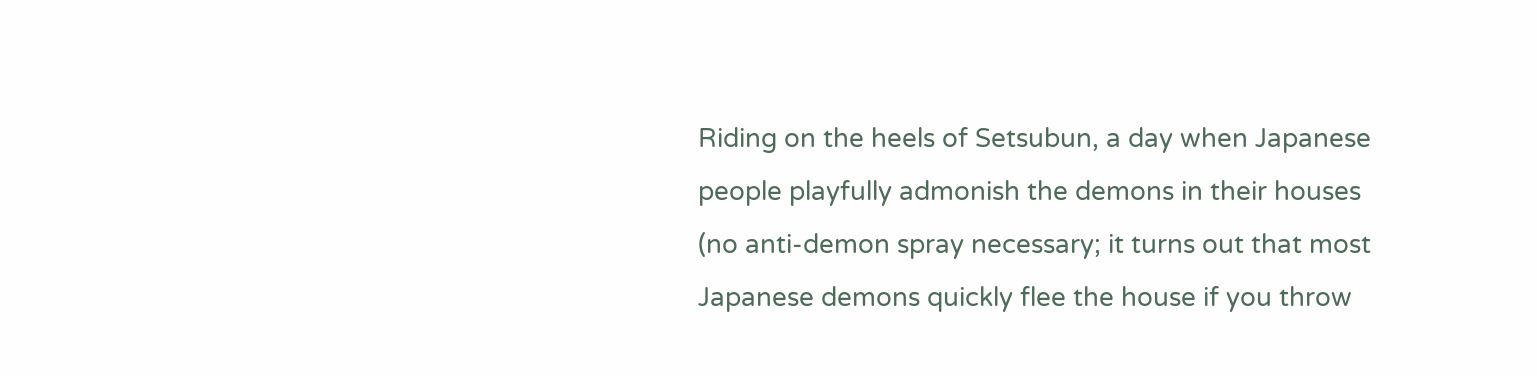Riding on the heels of Setsubun, a day when Japanese people playfully admonish the demons in their houses (no anti-demon spray necessary; it turns out that most Japanese demons quickly flee the house if you throw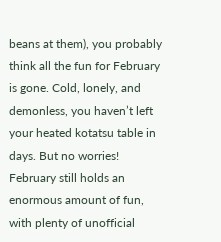beans at them), you probably think all the fun for February is gone. Cold, lonely, and demonless, you haven’t left your heated kotatsu table in days. But no worries! February still holds an enormous amount of fun, with plenty of unofficial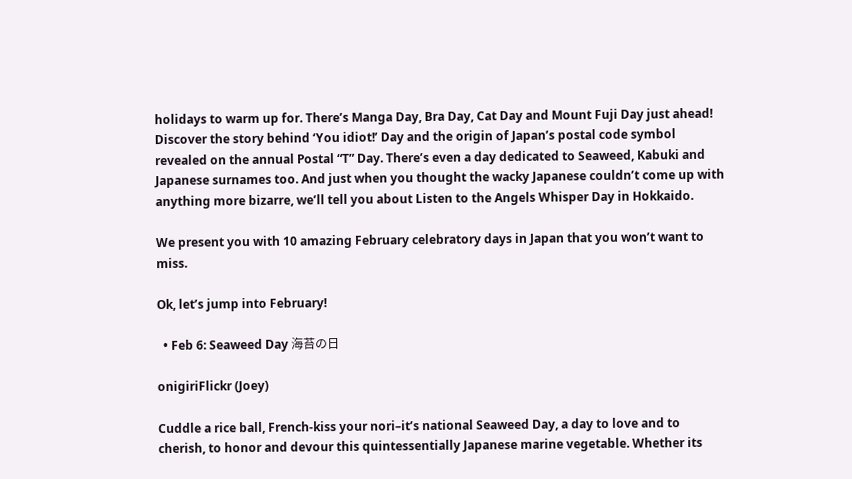holidays to warm up for. There’s Manga Day, Bra Day, Cat Day and Mount Fuji Day just ahead! Discover the story behind ‘You idiot!’ Day and the origin of Japan’s postal code symbol revealed on the annual Postal “T” Day. There’s even a day dedicated to Seaweed, Kabuki and Japanese surnames too. And just when you thought the wacky Japanese couldn’t come up with anything more bizarre, we’ll tell you about Listen to the Angels Whisper Day in Hokkaido.

We present you with 10 amazing February celebratory days in Japan that you won’t want to miss.

Ok, let’s jump into February!

  • Feb 6: Seaweed Day 海苔の日

onigiriFlickr (Joey)

Cuddle a rice ball, French-kiss your nori–it’s national Seaweed Day, a day to love and to cherish, to honor and devour this quintessentially Japanese marine vegetable. Whether its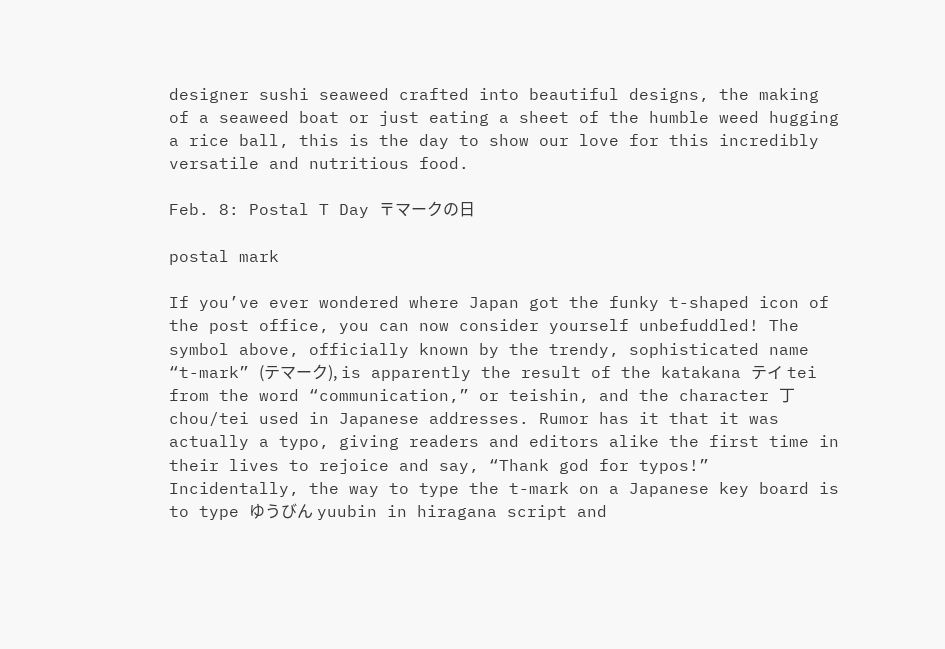designer sushi seaweed crafted into beautiful designs, the making of a seaweed boat or just eating a sheet of the humble weed hugging a rice ball, this is the day to show our love for this incredibly versatile and nutritious food.

Feb. 8: Postal T Day 〒マークの日

postal mark

If you’ve ever wondered where Japan got the funky t-shaped icon of the post office, you can now consider yourself unbefuddled! The symbol above, officially known by the trendy, sophisticated name “t-mark” (テマーク), is apparently the result of the katakana テイ tei from the word “communication,” or teishin, and the character 丁chou/tei used in Japanese addresses. Rumor has it that it was actually a typo, giving readers and editors alike the first time in their lives to rejoice and say, “Thank god for typos!” Incidentally, the way to type the t-mark on a Japanese key board is to type ゆうびん yuubin in hiragana script and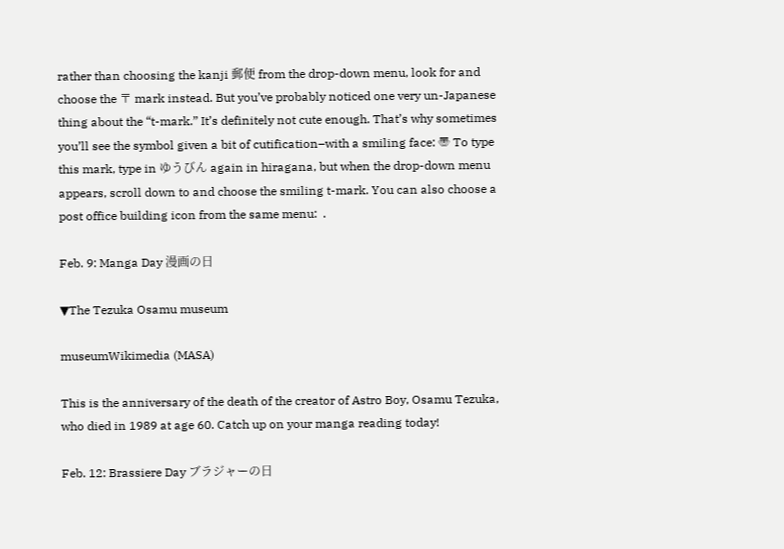rather than choosing the kanji 郵便 from the drop-down menu, look for and choose the 〒 mark instead. But you’ve probably noticed one very un-Japanese thing about the “t-mark.” It’s definitely not cute enough. That’s why sometimes you’ll see the symbol given a bit of cutification–with a smiling face: 〠 To type this mark, type in ゆうびん again in hiragana, but when the drop-down menu appears, scroll down to and choose the smiling t-mark. You can also choose a post office building icon from the same menu:  .

Feb. 9: Manga Day 漫画の日

▼The Tezuka Osamu museum

museumWikimedia (MASA)

This is the anniversary of the death of the creator of Astro Boy, Osamu Tezuka, who died in 1989 at age 60. Catch up on your manga reading today!

Feb. 12: Brassiere Day ブラジャーの日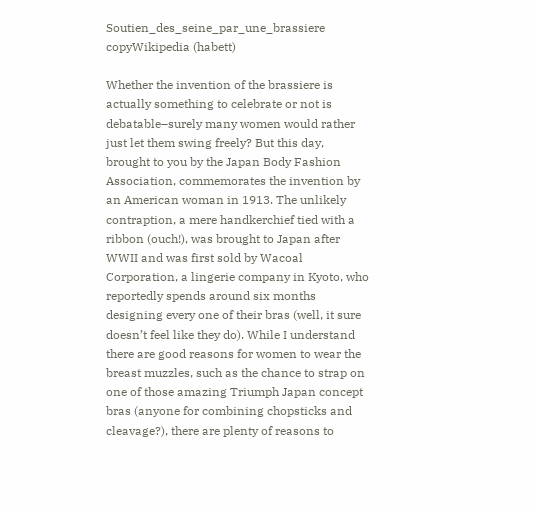Soutien_des_seine_par_une_brassiere copyWikipedia (habett)

Whether the invention of the brassiere is actually something to celebrate or not is debatable–surely many women would rather just let them swing freely? But this day, brought to you by the Japan Body Fashion Association, commemorates the invention by an American woman in 1913. The unlikely contraption, a mere handkerchief tied with a ribbon (ouch!), was brought to Japan after WWII and was first sold by Wacoal Corporation, a lingerie company in Kyoto, who reportedly spends around six months designing every one of their bras (well, it sure doesn’t feel like they do). While I understand there are good reasons for women to wear the breast muzzles, such as the chance to strap on one of those amazing Triumph Japan concept bras (anyone for combining chopsticks and cleavage?), there are plenty of reasons to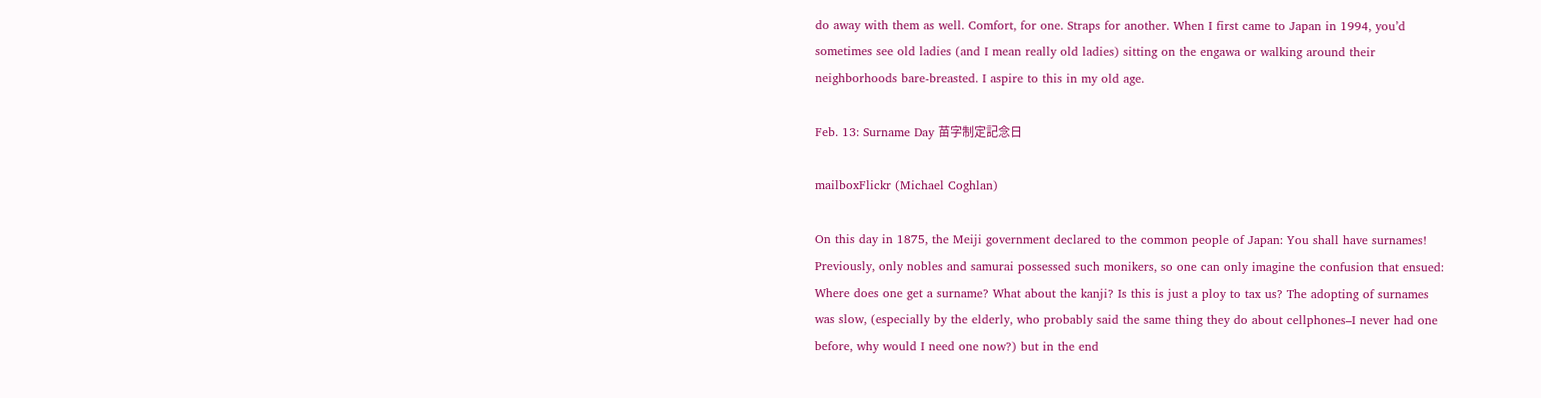do away with them as well. Comfort, for one. Straps for another. When I first came to Japan in 1994, you’d sometimes see old ladies (and I mean really old ladies) sitting on the engawa or walking around their neighborhoods bare-breasted. I aspire to this in my old age.

Feb. 13: Surname Day 苗字制定記念日

mailboxFlickr (Michael Coghlan)

On this day in 1875, the Meiji government declared to the common people of Japan: You shall have surnames! Previously, only nobles and samurai possessed such monikers, so one can only imagine the confusion that ensued: Where does one get a surname? What about the kanji? Is this is just a ploy to tax us? The adopting of surnames was slow, (especially by the elderly, who probably said the same thing they do about cellphones–I never had one before, why would I need one now?) but in the end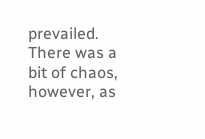prevailed. There was a bit of chaos, however, as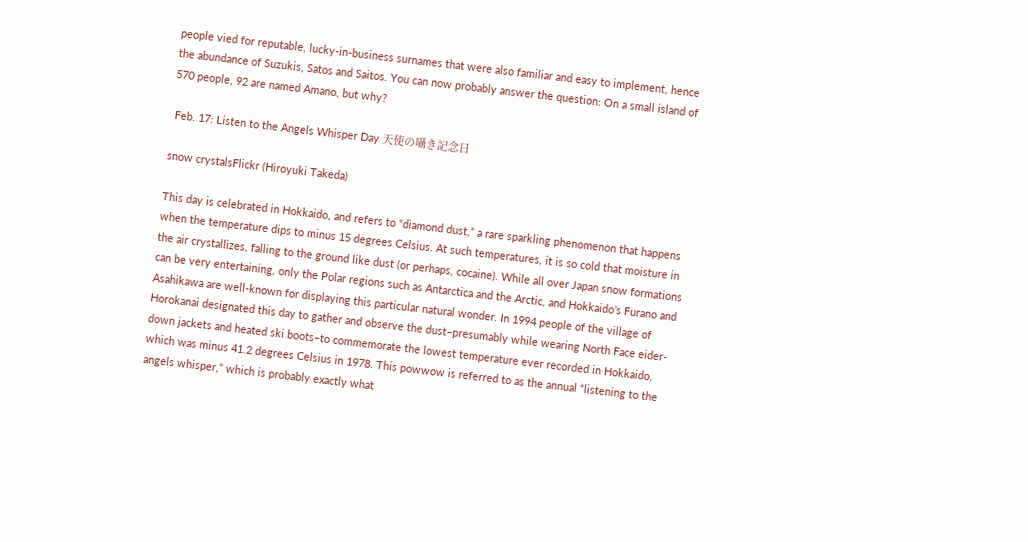people vied for reputable, lucky-in-business surnames that were also familiar and easy to implement, hence the abundance of Suzukis, Satos and Saitos. You can now probably answer the question: On a small island of 570 people, 92 are named Amano, but why?

 Feb. 17: Listen to the Angels Whisper Day 天使の囁き記念日

snow crystalsFlickr (Hiroyuki Takeda)

This day is celebrated in Hokkaido, and refers to “diamond dust,” a rare sparkling phenomenon that happens when the temperature dips to minus 15 degrees Celsius. At such temperatures, it is so cold that moisture in the air crystallizes, falling to the ground like dust (or perhaps, cocaine). While all over Japan snow formations can be very entertaining, only the Polar regions such as Antarctica and the Arctic, and Hokkaido’s Furano and Asahikawa are well-known for displaying this particular natural wonder. In 1994 people of the village of Horokanai designated this day to gather and observe the dust–presumably while wearing North Face eider-down jackets and heated ski boots–to commemorate the lowest temperature ever recorded in Hokkaido, which was minus 41.2 degrees Celsius in 1978. This powwow is referred to as the annual “listening to the angels whisper,” which is probably exactly what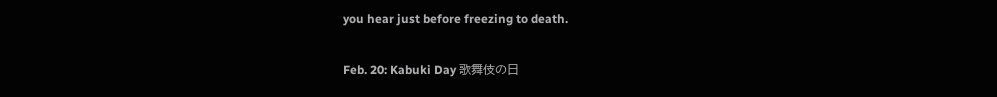you hear just before freezing to death.

Feb. 20: Kabuki Day 歌舞伎の日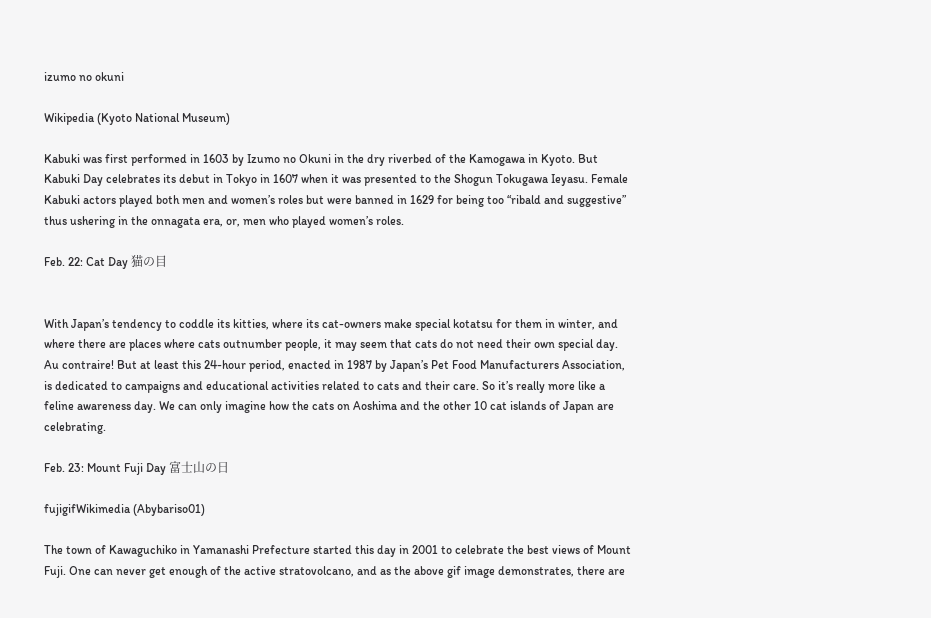izumo no okuni

Wikipedia (Kyoto National Museum)

Kabuki was first performed in 1603 by Izumo no Okuni in the dry riverbed of the Kamogawa in Kyoto. But Kabuki Day celebrates its debut in Tokyo in 1607 when it was presented to the Shogun Tokugawa Ieyasu. Female Kabuki actors played both men and women’s roles but were banned in 1629 for being too “ribald and suggestive” thus ushering in the onnagata era, or, men who played women’s roles.

Feb. 22: Cat Day 猫の目


With Japan’s tendency to coddle its kitties, where its cat-owners make special kotatsu for them in winter, and where there are places where cats outnumber people, it may seem that cats do not need their own special day. Au contraire! But at least this 24-hour period, enacted in 1987 by Japan’s Pet Food Manufacturers Association, is dedicated to campaigns and educational activities related to cats and their care. So it’s really more like a feline awareness day. We can only imagine how the cats on Aoshima and the other 10 cat islands of Japan are celebrating.

Feb. 23: Mount Fuji Day 富士山の日

fujigifWikimedia (Abybariso01)

The town of Kawaguchiko in Yamanashi Prefecture started this day in 2001 to celebrate the best views of Mount Fuji. One can never get enough of the active stratovolcano, and as the above gif image demonstrates, there are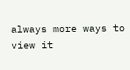always more ways to view it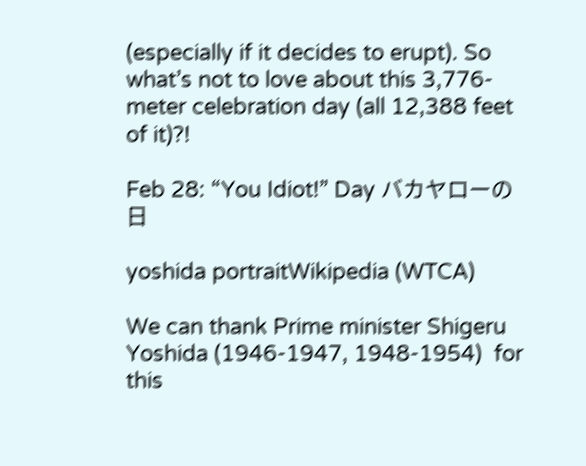(especially if it decides to erupt). So what’s not to love about this 3,776-meter celebration day (all 12,388 feet of it)?!

Feb 28: “You Idiot!” Day バカヤローの日

yoshida portraitWikipedia (WTCA)

We can thank Prime minister Shigeru Yoshida (1946-1947, 1948-1954)  for this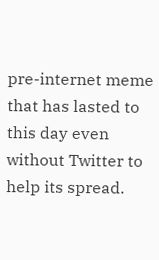pre-internet meme that has lasted to this day even without Twitter to help its spread.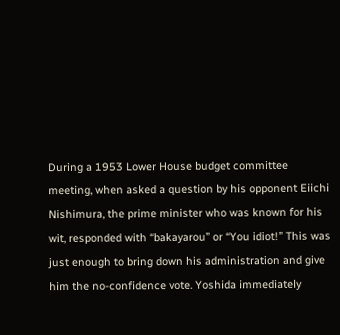During a 1953 Lower House budget committee meeting, when asked a question by his opponent Eiichi Nishimura, the prime minister who was known for his wit, responded with “bakayarou” or “You idiot!” This was just enough to bring down his administration and give him the no-confidence vote. Yoshida immediately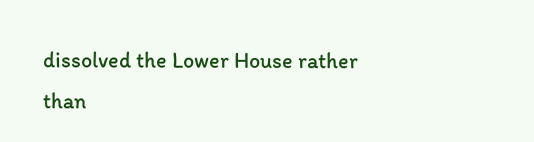dissolved the Lower House rather than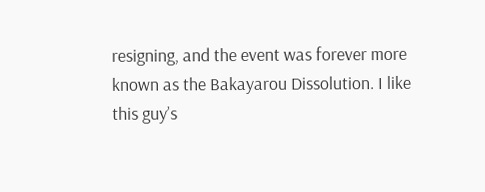resigning, and the event was forever more known as the Bakayarou Dissolution. I like this guy’s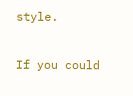style.

If you could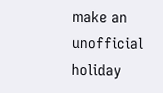make an unofficial holiday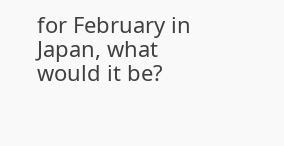for February in Japan, what would it be?